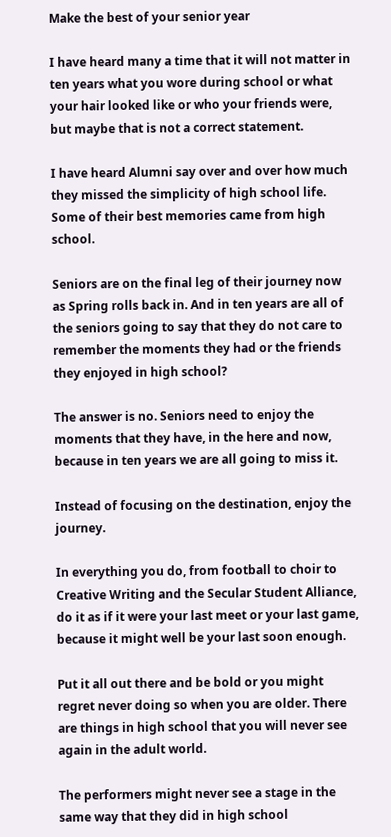Make the best of your senior year

I have heard many a time that it will not matter in ten years what you wore during school or what your hair looked like or who your friends were, but maybe that is not a correct statement.

I have heard Alumni say over and over how much they missed the simplicity of high school life. Some of their best memories came from high school.

Seniors are on the final leg of their journey now as Spring rolls back in. And in ten years are all of the seniors going to say that they do not care to remember the moments they had or the friends they enjoyed in high school?

The answer is no. Seniors need to enjoy the moments that they have, in the here and now, because in ten years we are all going to miss it.

Instead of focusing on the destination, enjoy the journey.

In everything you do, from football to choir to Creative Writing and the Secular Student Alliance, do it as if it were your last meet or your last game, because it might well be your last soon enough.

Put it all out there and be bold or you might regret never doing so when you are older. There are things in high school that you will never see again in the adult world.

The performers might never see a stage in the same way that they did in high school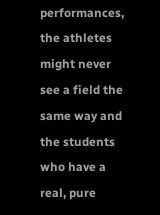performances, the athletes might never see a field the same way and the students who have a real, pure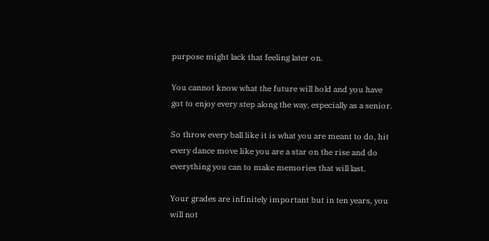purpose might lack that feeling later on.

You cannot know what the future will hold and you have got to enjoy every step along the way, especially as a senior.

So throw every ball like it is what you are meant to do, hit every dance move like you are a star on the rise and do everything you can to make memories that will last.

Your grades are infinitely important but in ten years, you will not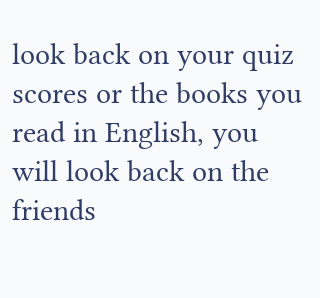look back on your quiz scores or the books you read in English, you will look back on the friends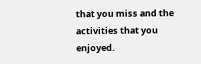that you miss and the activities that you enjoyed.